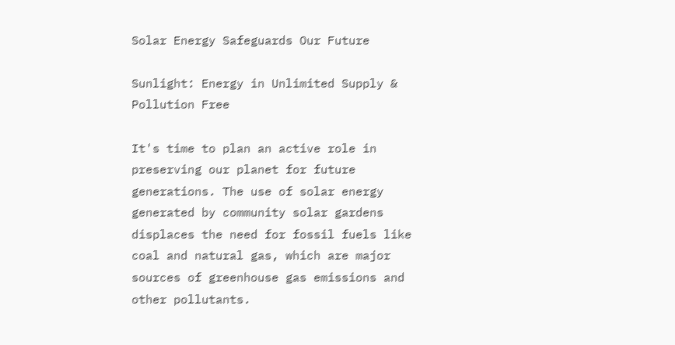Solar Energy Safeguards Our Future

Sunlight: Energy in Unlimited Supply & Pollution Free

It's time to plan an active role in preserving our planet for future generations. The use of solar energy generated by community solar gardens displaces the need for fossil fuels like coal and natural gas, which are major sources of greenhouse gas emissions and other pollutants.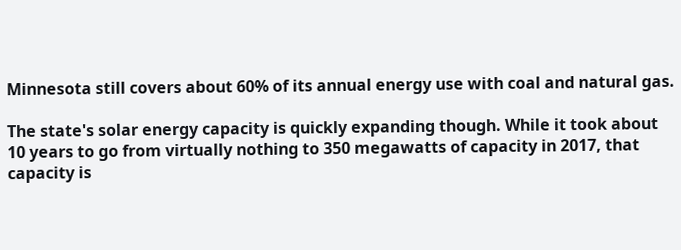Minnesota still covers about 60% of its annual energy use with coal and natural gas.

The state's solar energy capacity is quickly expanding though. While it took about 10 years to go from virtually nothing to 350 megawatts of capacity in 2017, that capacity is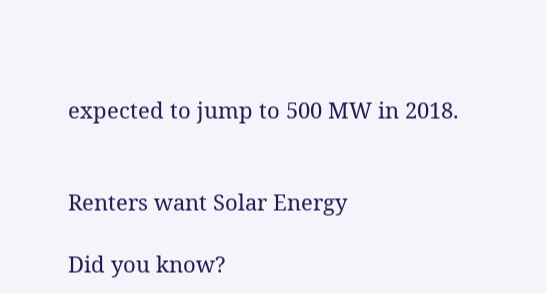expected to jump to 500 MW in 2018.


Renters want Solar Energy

Did you know?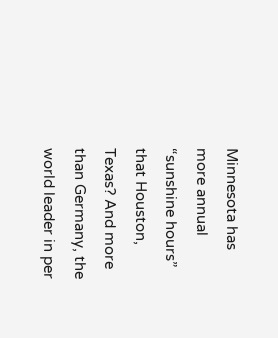Minnesota has more annual “sunshine hours” that Houston, Texas? And more than Germany, the world leader in per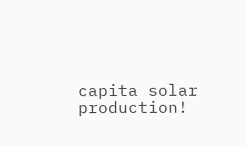capita solar production!